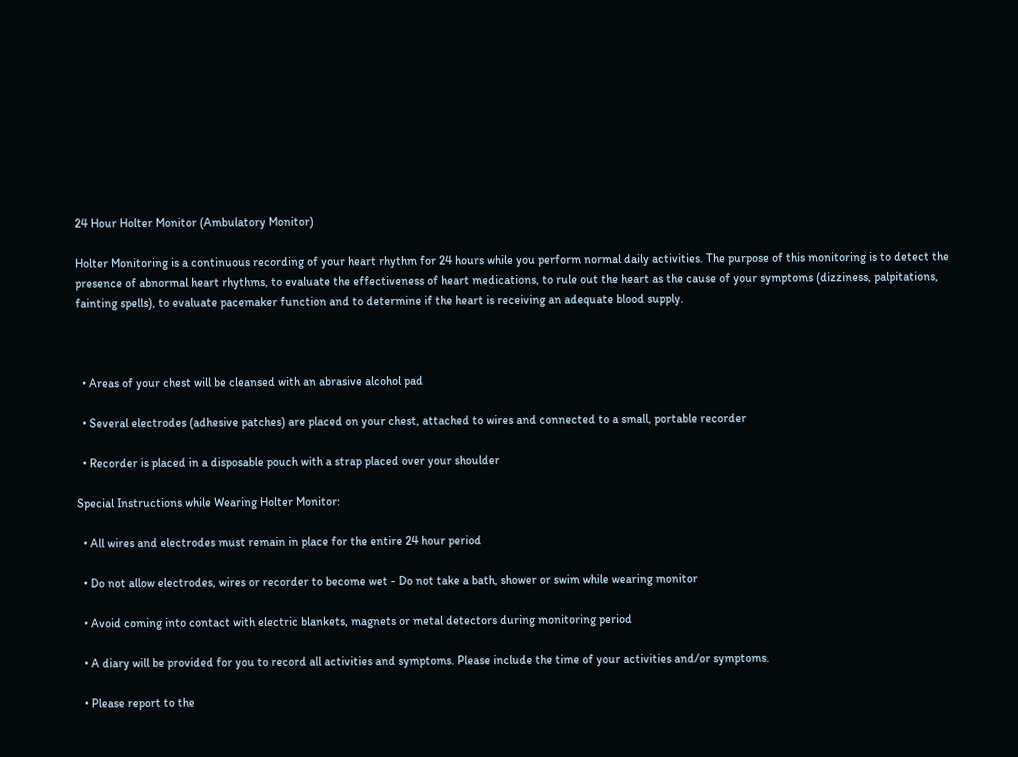24 Hour Holter Monitor (Ambulatory Monitor)

Holter Monitoring is a continuous recording of your heart rhythm for 24 hours while you perform normal daily activities. The purpose of this monitoring is to detect the presence of abnormal heart rhythms, to evaluate the effectiveness of heart medications, to rule out the heart as the cause of your symptoms (dizziness, palpitations, fainting spells), to evaluate pacemaker function and to determine if the heart is receiving an adequate blood supply.



  • Areas of your chest will be cleansed with an abrasive alcohol pad

  • Several electrodes (adhesive patches) are placed on your chest, attached to wires and connected to a small, portable recorder

  • Recorder is placed in a disposable pouch with a strap placed over your shoulder

Special Instructions while Wearing Holter Monitor:

  • All wires and electrodes must remain in place for the entire 24 hour period

  • Do not allow electrodes, wires or recorder to become wet - Do not take a bath, shower or swim while wearing monitor

  • Avoid coming into contact with electric blankets, magnets or metal detectors during monitoring period

  • A diary will be provided for you to record all activities and symptoms. Please include the time of your activities and/or symptoms.

  • Please report to the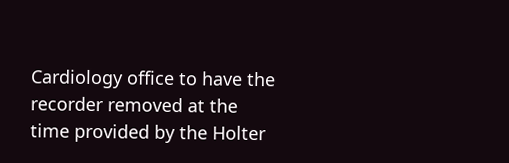Cardiology office to have the recorder removed at the time provided by the Holter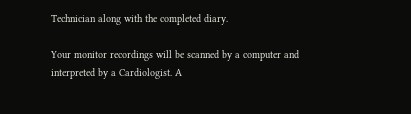Technician along with the completed diary.

Your monitor recordings will be scanned by a computer and interpreted by a Cardiologist. A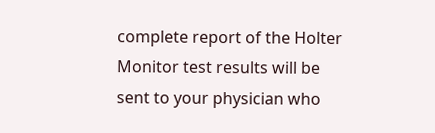complete report of the Holter Monitor test results will be sent to your physician who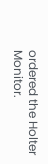ordered the Holter Monitor.